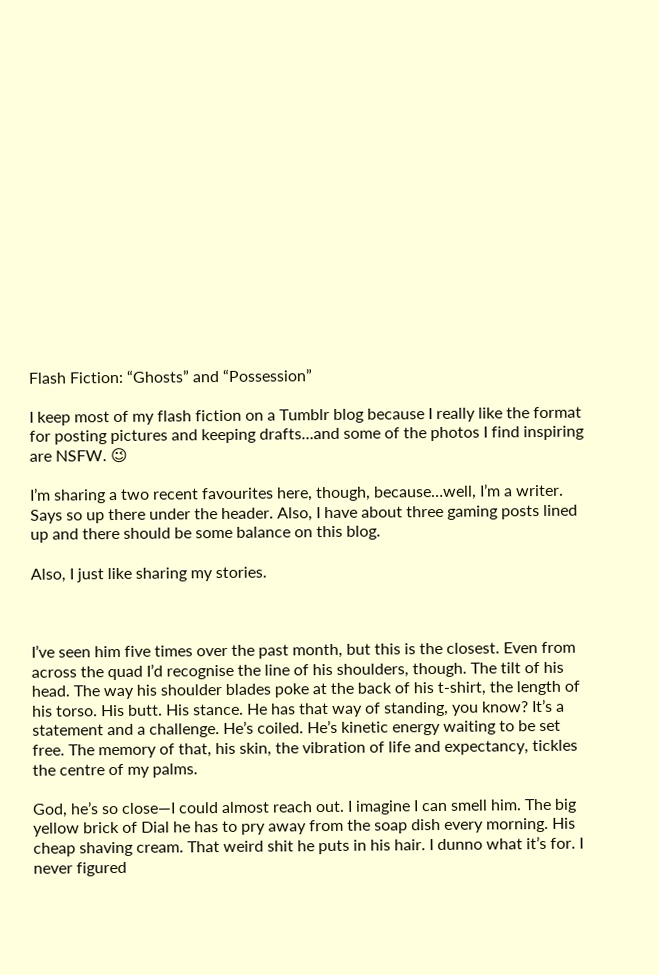Flash Fiction: “Ghosts” and “Possession”

I keep most of my flash fiction on a Tumblr blog because I really like the format for posting pictures and keeping drafts…and some of the photos I find inspiring are NSFW. 😉

I’m sharing a two recent favourites here, though, because…well, I’m a writer. Says so up there under the header. Also, I have about three gaming posts lined up and there should be some balance on this blog.

Also, I just like sharing my stories.



I’ve seen him five times over the past month, but this is the closest. Even from across the quad I’d recognise the line of his shoulders, though. The tilt of his head. The way his shoulder blades poke at the back of his t-shirt, the length of his torso. His butt. His stance. He has that way of standing, you know? It’s a statement and a challenge. He’s coiled. He’s kinetic energy waiting to be set free. The memory of that, his skin, the vibration of life and expectancy, tickles the centre of my palms.

God, he’s so close—I could almost reach out. I imagine I can smell him. The big yellow brick of Dial he has to pry away from the soap dish every morning. His cheap shaving cream. That weird shit he puts in his hair. I dunno what it’s for. I never figured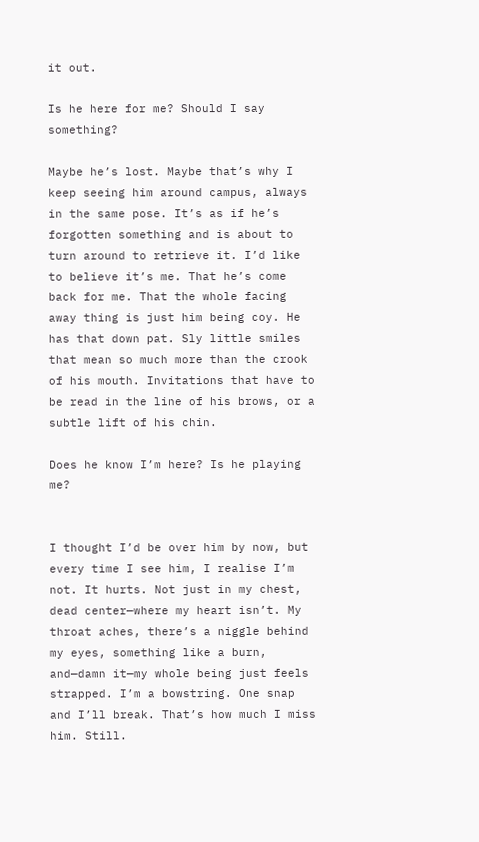it out.

Is he here for me? Should I say something?

Maybe he’s lost. Maybe that’s why I keep seeing him around campus, always in the same pose. It’s as if he’s forgotten something and is about to turn around to retrieve it. I’d like to believe it’s me. That he’s come back for me. That the whole facing away thing is just him being coy. He has that down pat. Sly little smiles that mean so much more than the crook of his mouth. Invitations that have to be read in the line of his brows, or a subtle lift of his chin.

Does he know I’m here? Is he playing me?


I thought I’d be over him by now, but every time I see him, I realise I’m not. It hurts. Not just in my chest, dead center—where my heart isn’t. My throat aches, there’s a niggle behind my eyes, something like a burn, and—damn it—my whole being just feels strapped. I’m a bowstring. One snap and I’ll break. That’s how much I miss him. Still.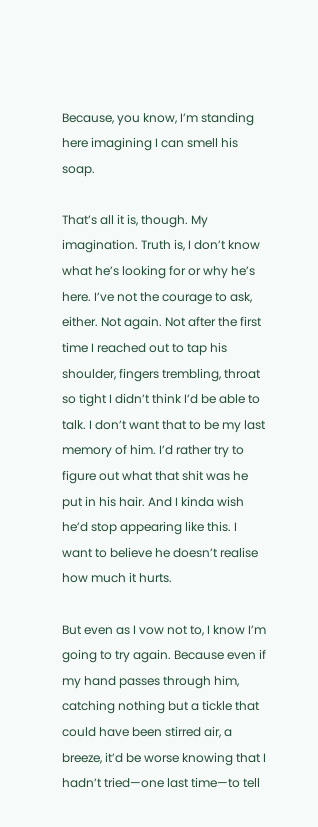Because, you know, I’m standing here imagining I can smell his soap.

That’s all it is, though. My imagination. Truth is, I don’t know what he’s looking for or why he’s here. I’ve not the courage to ask, either. Not again. Not after the first time I reached out to tap his shoulder, fingers trembling, throat so tight I didn’t think I’d be able to talk. I don’t want that to be my last memory of him. I’d rather try to figure out what that shit was he put in his hair. And I kinda wish he’d stop appearing like this. I want to believe he doesn’t realise how much it hurts.

But even as I vow not to, I know I’m going to try again. Because even if my hand passes through him, catching nothing but a tickle that could have been stirred air, a breeze, it’d be worse knowing that I hadn’t tried—one last time—to tell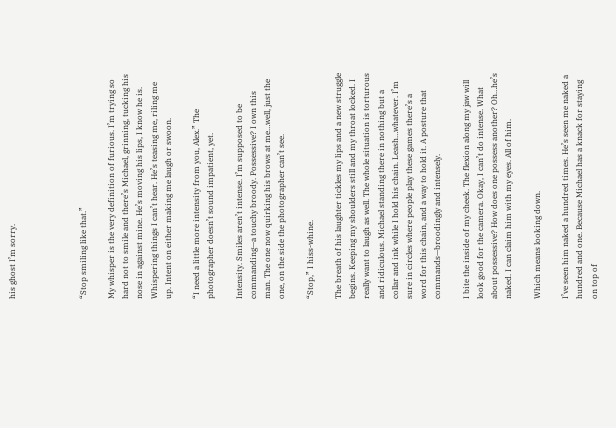his ghost I’m sorry.




“Stop smiling like that.”

My whisper is the very definition of furious. I’m trying so hard not to smile and there’s Michael, grinning, tucking his nose in against mine. He’s moving his lips, I know he is. Whispering things I can’t hear. He’s teasing me, riling me up. Intent on either making me laugh or swoon.

“I need a little more intensity from you, Alex.” The photographer doesn’t sound impatient, yet.

Intensity. Smiles aren’t intense. I’m supposed to be commanding—a touchy broody. Possessive? I own this man. The one now quirking his brows at me…well, just the one, on the side the photographer can’t see.

“Stop,” I hiss-whine.

The breath of his laughter tickles my lips and a new struggle begins. Keeping my shoulders still and my throat locked. I really want to laugh as well. The whole situation is torturous and ridiculous. Michael standing there in nothing but a collar and ink while I hold his chain. Leash…whatever. I’m sure in circles where people play these games there’s a word for this chain, and a way to hold it. A posture that commands—broodingly and intensely.

I bite the inside of my cheek. The flexion along my jaw will look good for the camera. Okay, I can’t do intense. What about possessive? How does one possess another? Oh…he’s naked. I can claim him with my eyes. All of him.

Which means looking down.

I’ve seen him naked a hundred times. He’s seen me naked a hundred and one. Because Michael has a knack for staying on top of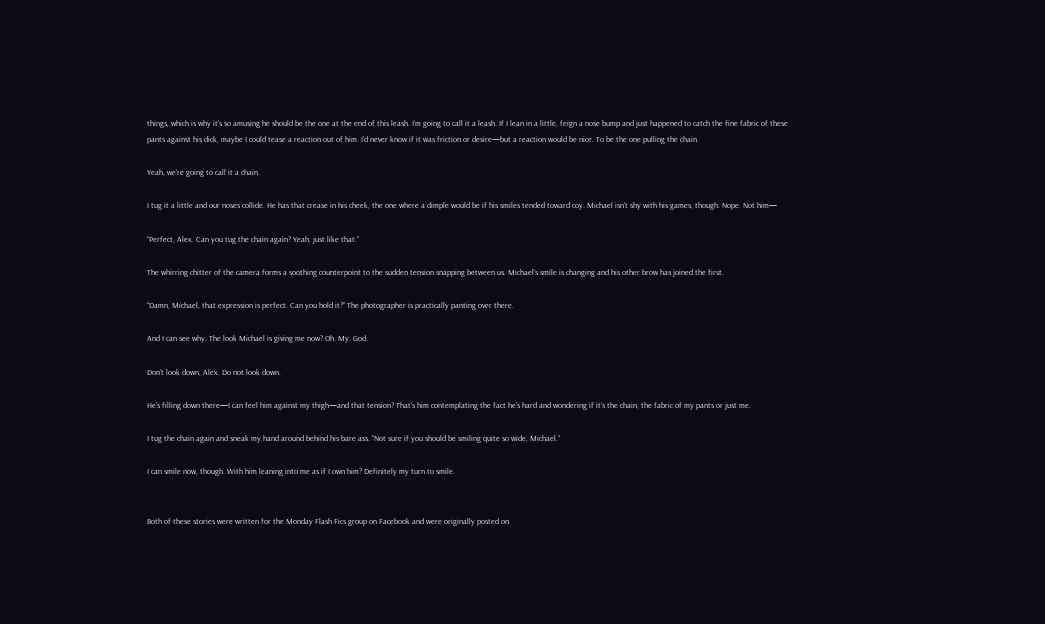things, which is why it’s so amusing he should be the one at the end of this leash. I’m going to call it a leash. If I lean in a little, feign a nose bump and just happened to catch the fine fabric of these pants against his dick, maybe I could tease a reaction out of him. I’d never know if it was friction or desire—but a reaction would be nice. To be the one pulling the chain.

Yeah, we’re going to call it a chain.

I tug it a little and our noses collide. He has that crease in his cheek, the one where a dimple would be if his smiles tended toward coy. Michael isn’t shy with his games, though. Nope. Not him—

“Perfect, Alex. Can you tug the chain again? Yeah, just like that.”

The whirring chitter of the camera forms a soothing counterpoint to the sudden tension snapping between us. Michael’s smile is changing and his other brow has joined the first.

“Damn, Michael, that expression is perfect. Can you hold it?” The photographer is practically panting over there.

And I can see why. The look Michael is giving me now? Oh. My. God.

Don’t look down, Alex. Do not look down.

He’s filling down there—I can feel him against my thigh—and that tension? That’s him contemplating the fact he’s hard and wondering if it’s the chain, the fabric of my pants or just me.

I tug the chain again and sneak my hand around behind his bare ass. “Not sure if you should be smiling quite so wide, Michael.”

I can smile now, though. With him leaning into me as if I own him? Definitely my turn to smile.


Both of these stories were written for the Monday Flash Fics group on Facebook and were originally posted on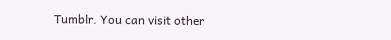Tumblr. You can visit other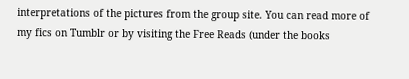interpretations of the pictures from the group site. You can read more of my fics on Tumblr or by visiting the Free Reads (under the books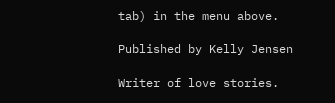tab) in the menu above.

Published by Kelly Jensen

Writer of love stories.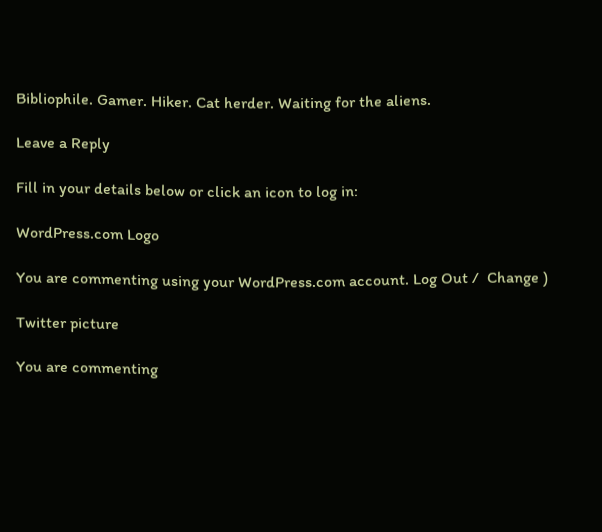Bibliophile. Gamer. Hiker. Cat herder. Waiting for the aliens.

Leave a Reply

Fill in your details below or click an icon to log in:

WordPress.com Logo

You are commenting using your WordPress.com account. Log Out /  Change )

Twitter picture

You are commenting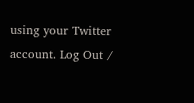using your Twitter account. Log Out /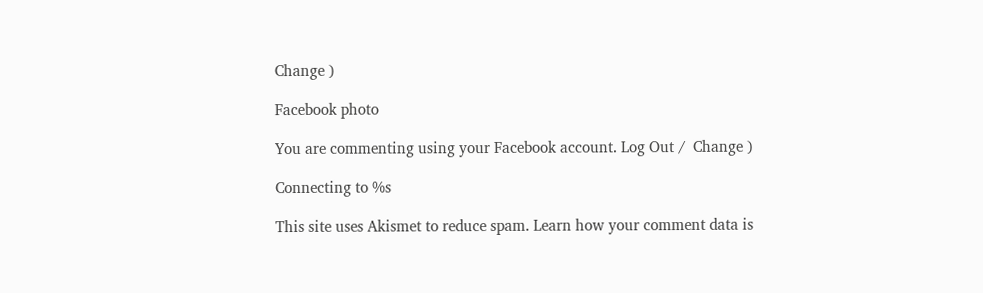Change )

Facebook photo

You are commenting using your Facebook account. Log Out /  Change )

Connecting to %s

This site uses Akismet to reduce spam. Learn how your comment data is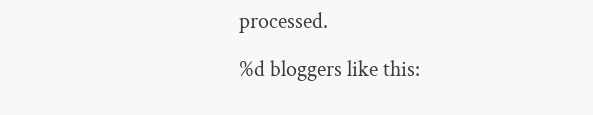processed.

%d bloggers like this: